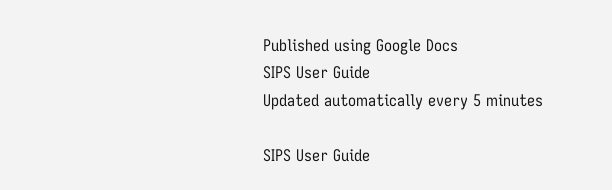Published using Google Docs
SIPS User Guide
Updated automatically every 5 minutes

SIPS User Guide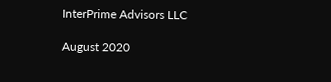InterPrime Advisors LLC

August 2020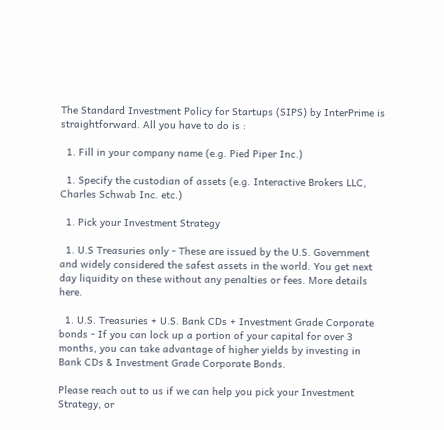The Standard Investment Policy for Startups (SIPS) by InterPrime is straightforward. All you have to do is :

  1. Fill in your company name (e.g. Pied Piper Inc.)

  1. Specify the custodian of assets (e.g. Interactive Brokers LLC, Charles Schwab Inc. etc.)

  1. Pick your Investment Strategy

  1. U.S Treasuries only - These are issued by the U.S. Government and widely considered the safest assets in the world. You get next day liquidity on these without any penalties or fees. More details here.

  1. U.S. Treasuries + U.S. Bank CDs + Investment Grade Corporate bonds - If you can lock up a portion of your capital for over 3 months, you can take advantage of higher yields by investing in Bank CDs & Investment Grade Corporate Bonds.

Please reach out to us if we can help you pick your Investment Strategy, or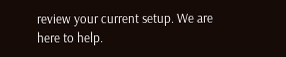review your current setup. We are here to help.